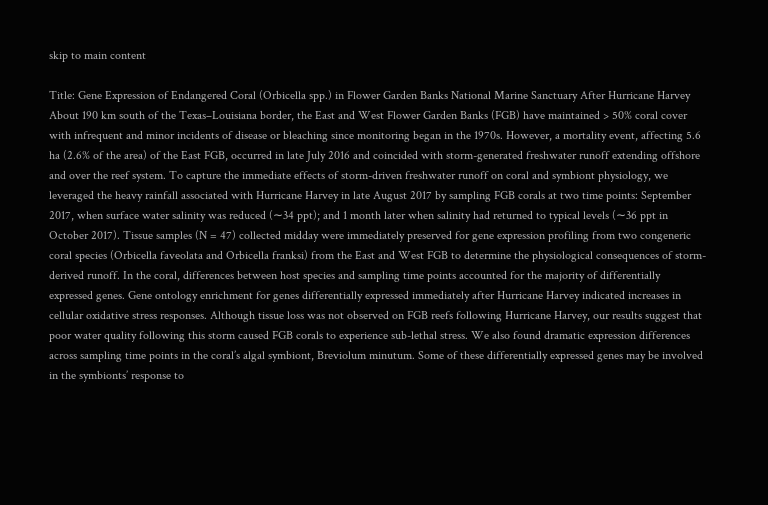skip to main content

Title: Gene Expression of Endangered Coral (Orbicella spp.) in Flower Garden Banks National Marine Sanctuary After Hurricane Harvey
About 190 km south of the Texas–Louisiana border, the East and West Flower Garden Banks (FGB) have maintained > 50% coral cover with infrequent and minor incidents of disease or bleaching since monitoring began in the 1970s. However, a mortality event, affecting 5.6 ha (2.6% of the area) of the East FGB, occurred in late July 2016 and coincided with storm-generated freshwater runoff extending offshore and over the reef system. To capture the immediate effects of storm-driven freshwater runoff on coral and symbiont physiology, we leveraged the heavy rainfall associated with Hurricane Harvey in late August 2017 by sampling FGB corals at two time points: September 2017, when surface water salinity was reduced (∼34 ppt); and 1 month later when salinity had returned to typical levels (∼36 ppt in October 2017). Tissue samples (N = 47) collected midday were immediately preserved for gene expression profiling from two congeneric coral species (Orbicella faveolata and Orbicella franksi) from the East and West FGB to determine the physiological consequences of storm-derived runoff. In the coral, differences between host species and sampling time points accounted for the majority of differentially expressed genes. Gene ontology enrichment for genes differentially expressed immediately after Hurricane Harvey indicated increases in cellular oxidative stress responses. Although tissue loss was not observed on FGB reefs following Hurricane Harvey, our results suggest that poor water quality following this storm caused FGB corals to experience sub-lethal stress. We also found dramatic expression differences across sampling time points in the coral’s algal symbiont, Breviolum minutum. Some of these differentially expressed genes may be involved in the symbionts’ response to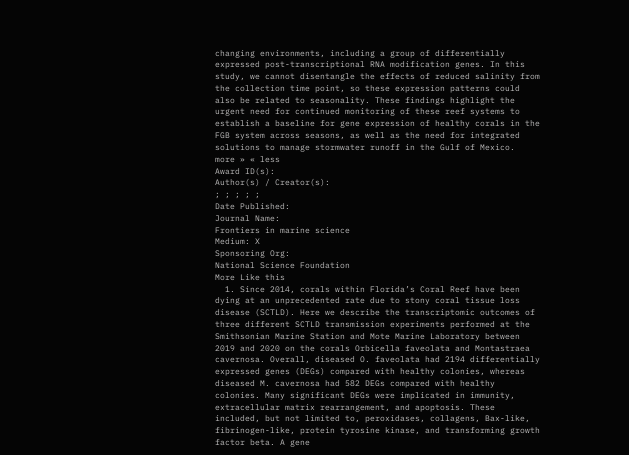changing environments, including a group of differentially expressed post-transcriptional RNA modification genes. In this study, we cannot disentangle the effects of reduced salinity from the collection time point, so these expression patterns could also be related to seasonality. These findings highlight the urgent need for continued monitoring of these reef systems to establish a baseline for gene expression of healthy corals in the FGB system across seasons, as well as the need for integrated solutions to manage stormwater runoff in the Gulf of Mexico.  more » « less
Award ID(s):
Author(s) / Creator(s):
; ; ; ; ;
Date Published:
Journal Name:
Frontiers in marine science
Medium: X
Sponsoring Org:
National Science Foundation
More Like this
  1. Since 2014, corals within Florida’s Coral Reef have been dying at an unprecedented rate due to stony coral tissue loss disease (SCTLD). Here we describe the transcriptomic outcomes of three different SCTLD transmission experiments performed at the Smithsonian Marine Station and Mote Marine Laboratory between 2019 and 2020 on the corals Orbicella faveolata and Montastraea cavernosa. Overall, diseased O. faveolata had 2194 differentially expressed genes (DEGs) compared with healthy colonies, whereas diseased M. cavernosa had 582 DEGs compared with healthy colonies. Many significant DEGs were implicated in immunity, extracellular matrix rearrangement, and apoptosis. These included, but not limited to, peroxidases, collagens, Bax-like, fibrinogen-like, protein tyrosine kinase, and transforming growth factor beta. A gene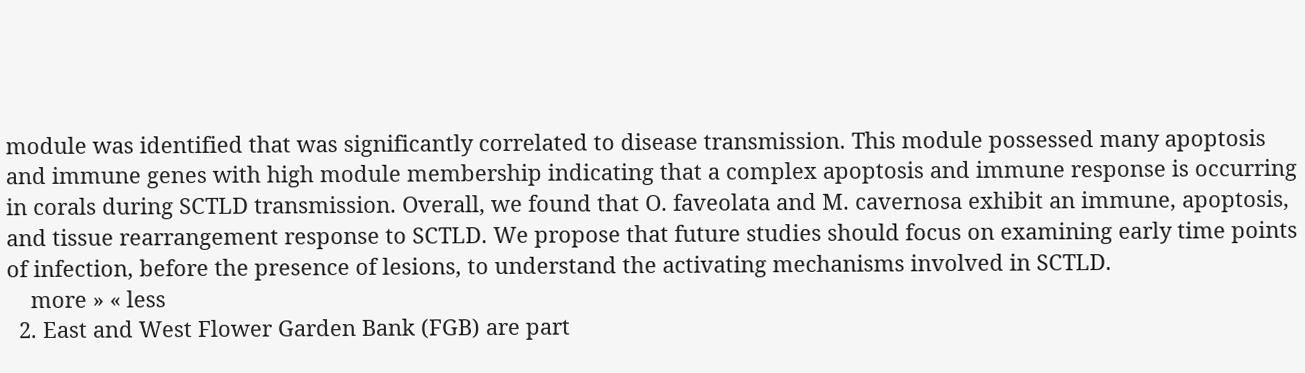module was identified that was significantly correlated to disease transmission. This module possessed many apoptosis and immune genes with high module membership indicating that a complex apoptosis and immune response is occurring in corals during SCTLD transmission. Overall, we found that O. faveolata and M. cavernosa exhibit an immune, apoptosis, and tissue rearrangement response to SCTLD. We propose that future studies should focus on examining early time points of infection, before the presence of lesions, to understand the activating mechanisms involved in SCTLD.
    more » « less
  2. East and West Flower Garden Bank (FGB) are part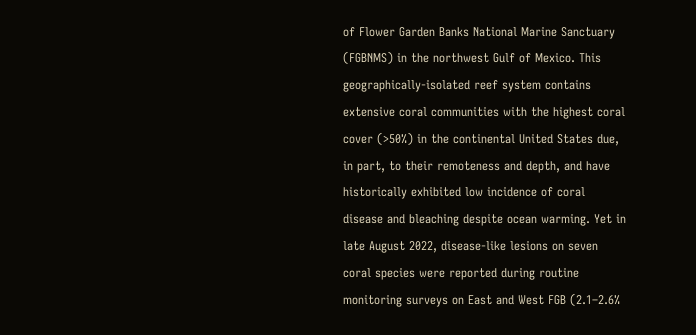of Flower Garden Banks National Marine Sanctuary (FGBNMS) in the northwest Gulf of Mexico. This geographically-isolated reef system contains extensive coral communities with the highest coral cover (>50%) in the continental United States due, in part, to their remoteness and depth, and have historically exhibited low incidence of coral disease and bleaching despite ocean warming. Yet in late August 2022, disease-like lesions on seven coral species were reported during routine monitoring surveys on East and West FGB (2.1–2.6%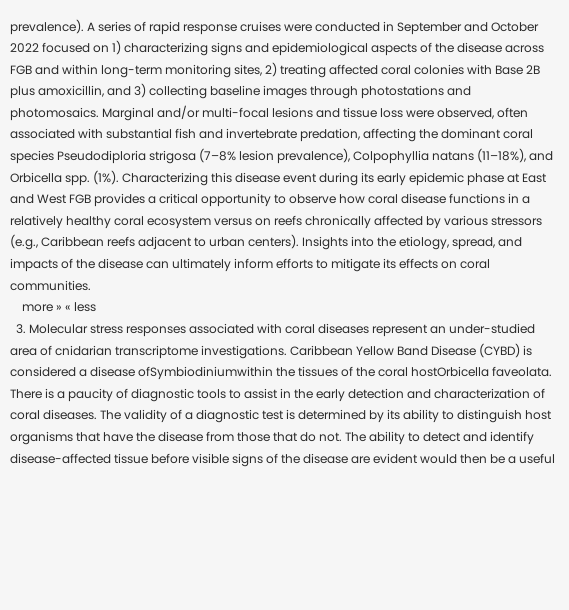prevalence). A series of rapid response cruises were conducted in September and October 2022 focused on 1) characterizing signs and epidemiological aspects of the disease across FGB and within long-term monitoring sites, 2) treating affected coral colonies with Base 2B plus amoxicillin, and 3) collecting baseline images through photostations and photomosaics. Marginal and/or multi-focal lesions and tissue loss were observed, often associated with substantial fish and invertebrate predation, affecting the dominant coral species Pseudodiploria strigosa (7–8% lesion prevalence), Colpophyllia natans (11–18%), and Orbicella spp. (1%). Characterizing this disease event during its early epidemic phase at East and West FGB provides a critical opportunity to observe how coral disease functions in a relatively healthy coral ecosystem versus on reefs chronically affected by various stressors (e.g., Caribbean reefs adjacent to urban centers). Insights into the etiology, spread, and impacts of the disease can ultimately inform efforts to mitigate its effects on coral communities.
    more » « less
  3. Molecular stress responses associated with coral diseases represent an under-studied area of cnidarian transcriptome investigations. Caribbean Yellow Band Disease (CYBD) is considered a disease ofSymbiodiniumwithin the tissues of the coral hostOrbicella faveolata. There is a paucity of diagnostic tools to assist in the early detection and characterization of coral diseases. The validity of a diagnostic test is determined by its ability to distinguish host organisms that have the disease from those that do not. The ability to detect and identify disease-affected tissue before visible signs of the disease are evident would then be a useful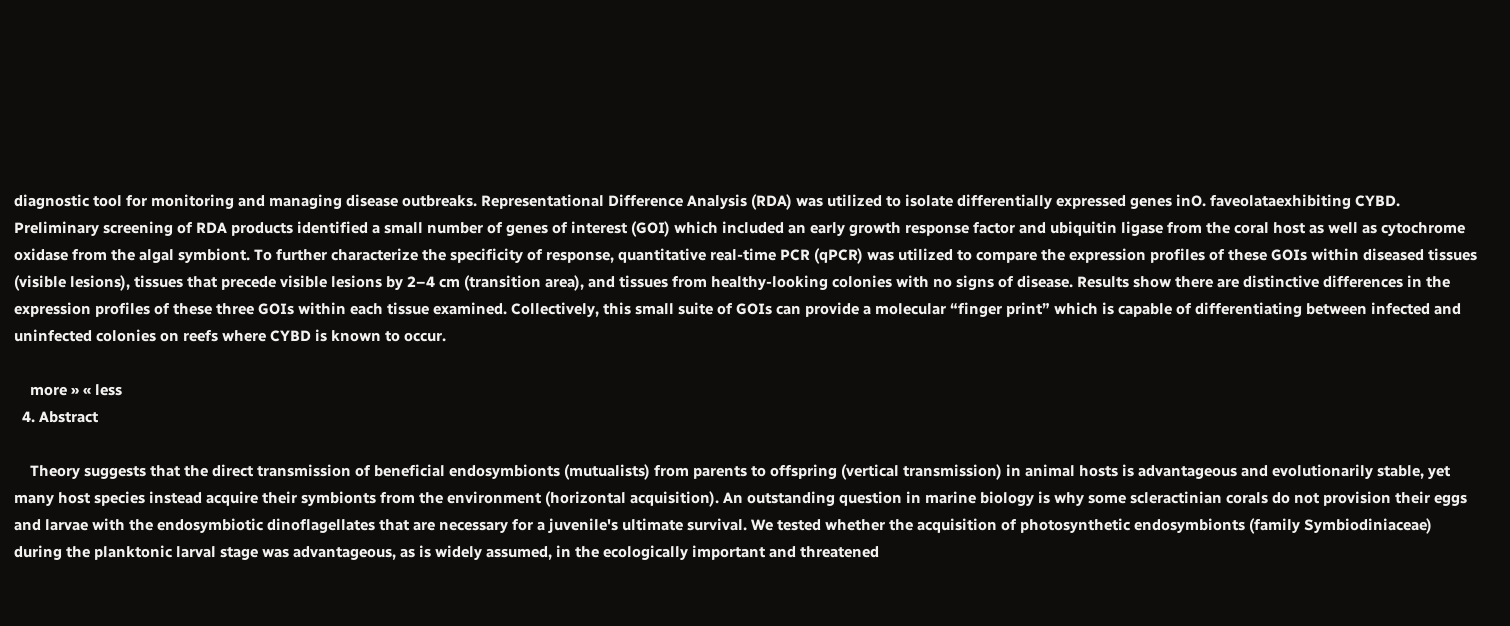diagnostic tool for monitoring and managing disease outbreaks. Representational Difference Analysis (RDA) was utilized to isolate differentially expressed genes inO. faveolataexhibiting CYBD. Preliminary screening of RDA products identified a small number of genes of interest (GOI) which included an early growth response factor and ubiquitin ligase from the coral host as well as cytochrome oxidase from the algal symbiont. To further characterize the specificity of response, quantitative real-time PCR (qPCR) was utilized to compare the expression profiles of these GOIs within diseased tissues (visible lesions), tissues that precede visible lesions by 2–4 cm (transition area), and tissues from healthy-looking colonies with no signs of disease. Results show there are distinctive differences in the expression profiles of these three GOIs within each tissue examined. Collectively, this small suite of GOIs can provide a molecular “finger print” which is capable of differentiating between infected and uninfected colonies on reefs where CYBD is known to occur.

    more » « less
  4. Abstract

    Theory suggests that the direct transmission of beneficial endosymbionts (mutualists) from parents to offspring (vertical transmission) in animal hosts is advantageous and evolutionarily stable, yet many host species instead acquire their symbionts from the environment (horizontal acquisition). An outstanding question in marine biology is why some scleractinian corals do not provision their eggs and larvae with the endosymbiotic dinoflagellates that are necessary for a juvenile's ultimate survival. We tested whether the acquisition of photosynthetic endosymbionts (family Symbiodiniaceae) during the planktonic larval stage was advantageous, as is widely assumed, in the ecologically important and threatened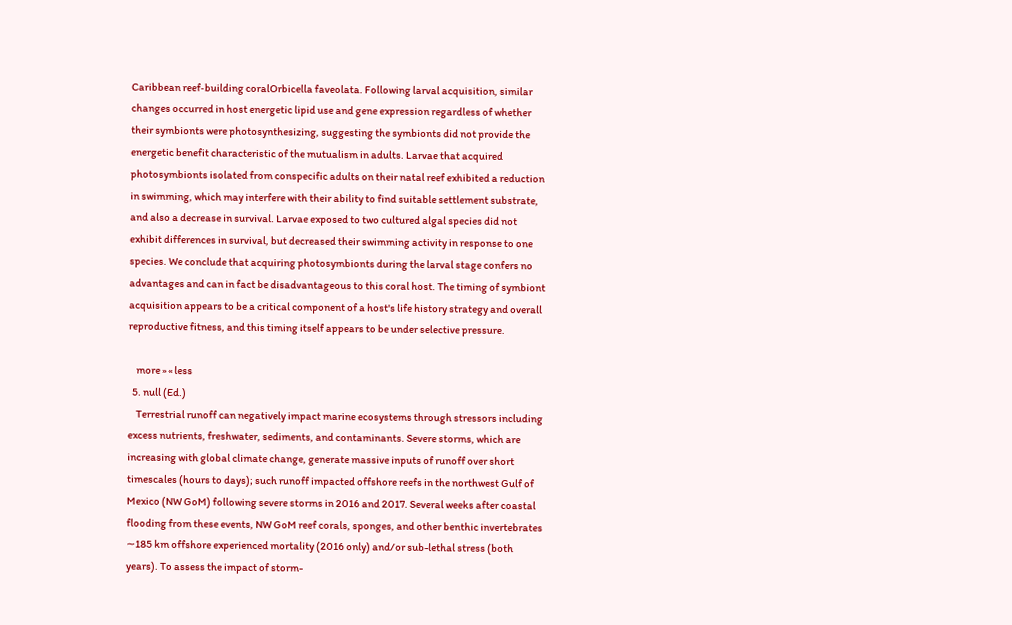Caribbean reef‐building coralOrbicella faveolata. Following larval acquisition, similar changes occurred in host energetic lipid use and gene expression regardless of whether their symbionts were photosynthesizing, suggesting the symbionts did not provide the energetic benefit characteristic of the mutualism in adults. Larvae that acquired photosymbionts isolated from conspecific adults on their natal reef exhibited a reduction in swimming, which may interfere with their ability to find suitable settlement substrate, and also a decrease in survival. Larvae exposed to two cultured algal species did not exhibit differences in survival, but decreased their swimming activity in response to one species. We conclude that acquiring photosymbionts during the larval stage confers no advantages and can in fact be disadvantageous to this coral host. The timing of symbiont acquisition appears to be a critical component of a host's life history strategy and overall reproductive fitness, and this timing itself appears to be under selective pressure.

    more » « less
  5. null (Ed.)
    Terrestrial runoff can negatively impact marine ecosystems through stressors including excess nutrients, freshwater, sediments, and contaminants. Severe storms, which are increasing with global climate change, generate massive inputs of runoff over short timescales (hours to days); such runoff impacted offshore reefs in the northwest Gulf of Mexico (NW GoM) following severe storms in 2016 and 2017. Several weeks after coastal flooding from these events, NW GoM reef corals, sponges, and other benthic invertebrates ∼185 km offshore experienced mortality (2016 only) and/or sub-lethal stress (both years). To assess the impact of storm-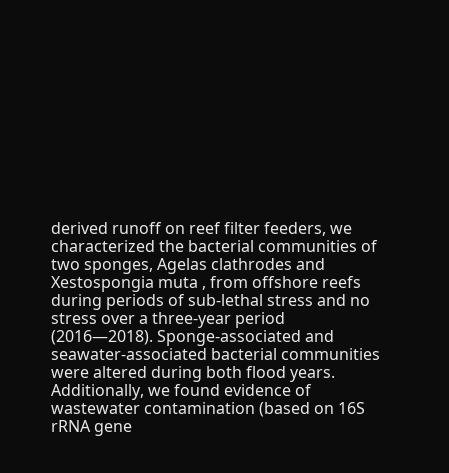derived runoff on reef filter feeders, we characterized the bacterial communities of two sponges, Agelas clathrodes and Xestospongia muta , from offshore reefs during periods of sub-lethal stress and no stress over a three-year period (2016—2018). Sponge-associated and seawater-associated bacterial communities were altered during both flood years. Additionally, we found evidence of wastewater contamination (based on 16S rRNA gene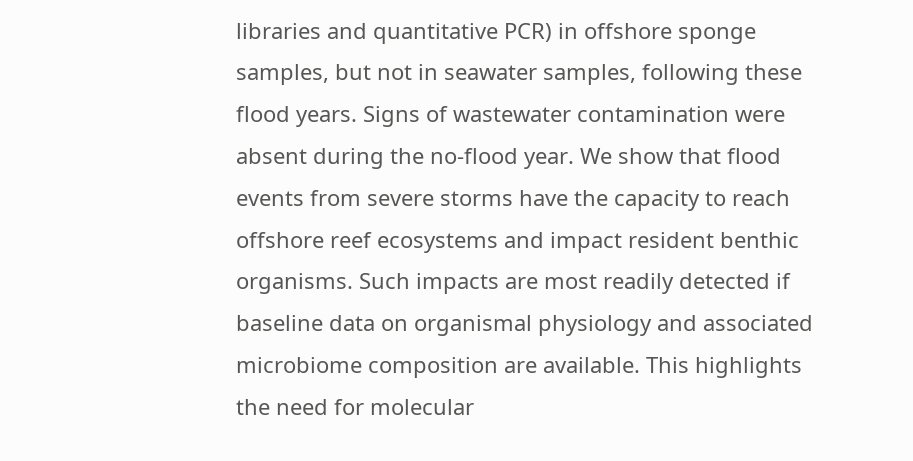libraries and quantitative PCR) in offshore sponge samples, but not in seawater samples, following these flood years. Signs of wastewater contamination were absent during the no-flood year. We show that flood events from severe storms have the capacity to reach offshore reef ecosystems and impact resident benthic organisms. Such impacts are most readily detected if baseline data on organismal physiology and associated microbiome composition are available. This highlights the need for molecular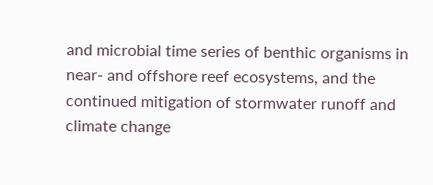and microbial time series of benthic organisms in near- and offshore reef ecosystems, and the continued mitigation of stormwater runoff and climate change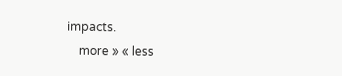impacts.
    more » « less